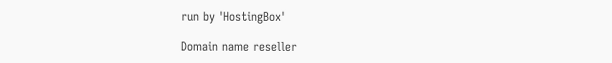run by 'HostingBox'

Domain name reseller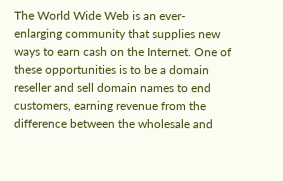The World Wide Web is an ever-enlarging community that supplies new ways to earn cash on the Internet. One of these opportunities is to be a domain reseller and sell domain names to end customers, earning revenue from the difference between the wholesale and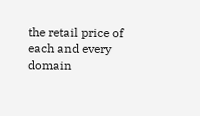the retail price of each and every domain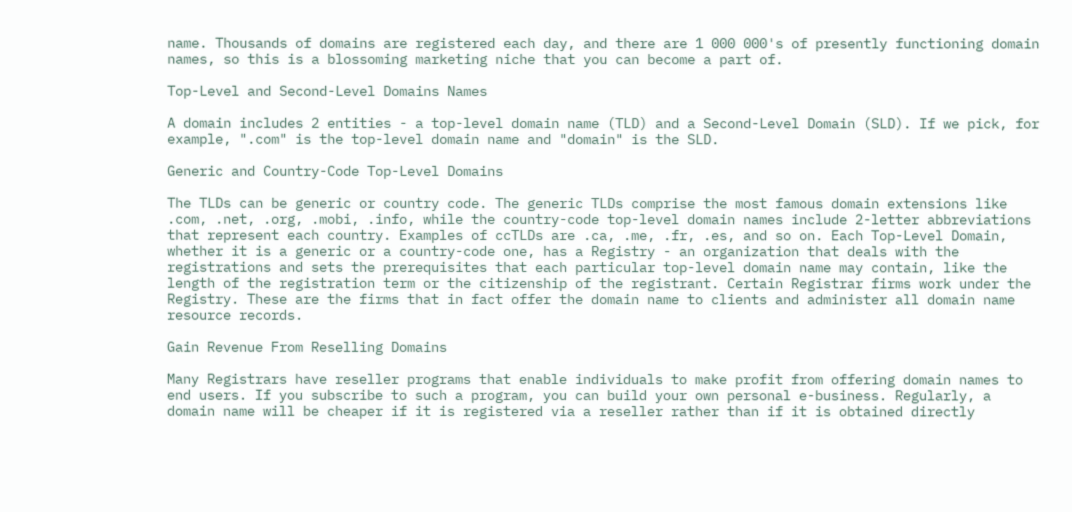name. Thousands of domains are registered each day, and there are 1 000 000's of presently functioning domain names, so this is a blossoming marketing niche that you can become a part of.

Top-Level and Second-Level Domains Names

A domain includes 2 entities - a top-level domain name (TLD) and a Second-Level Domain (SLD). If we pick, for example, ".com" is the top-level domain name and "domain" is the SLD.

Generic and Country-Code Top-Level Domains

The TLDs can be generic or country code. The generic TLDs comprise the most famous domain extensions like .com, .net, .org, .mobi, .info, while the country-code top-level domain names include 2-letter abbreviations that represent each country. Examples of ccTLDs are .ca, .me, .fr, .es, and so on. Each Top-Level Domain, whether it is a generic or a country-code one, has a Registry - an organization that deals with the registrations and sets the prerequisites that each particular top-level domain name may contain, like the length of the registration term or the citizenship of the registrant. Certain Registrar firms work under the Registry. These are the firms that in fact offer the domain name to clients and administer all domain name resource records.

Gain Revenue From Reselling Domains

Many Registrars have reseller programs that enable individuals to make profit from offering domain names to end users. If you subscribe to such a program, you can build your own personal e-business. Regularly, a domain name will be cheaper if it is registered via a reseller rather than if it is obtained directly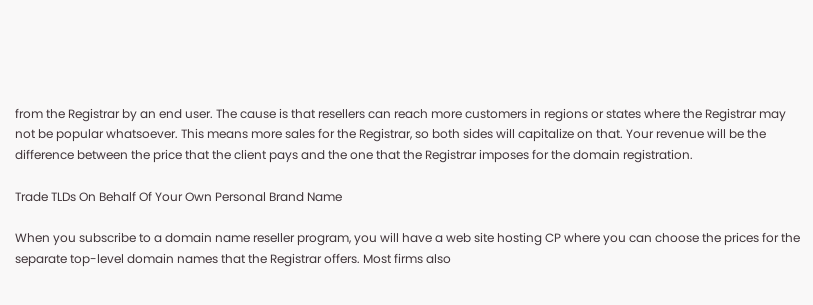from the Registrar by an end user. The cause is that resellers can reach more customers in regions or states where the Registrar may not be popular whatsoever. This means more sales for the Registrar, so both sides will capitalize on that. Your revenue will be the difference between the price that the client pays and the one that the Registrar imposes for the domain registration.

Trade TLDs On Behalf Of Your Own Personal Brand Name

When you subscribe to a domain name reseller program, you will have a web site hosting CP where you can choose the prices for the separate top-level domain names that the Registrar offers. Most firms also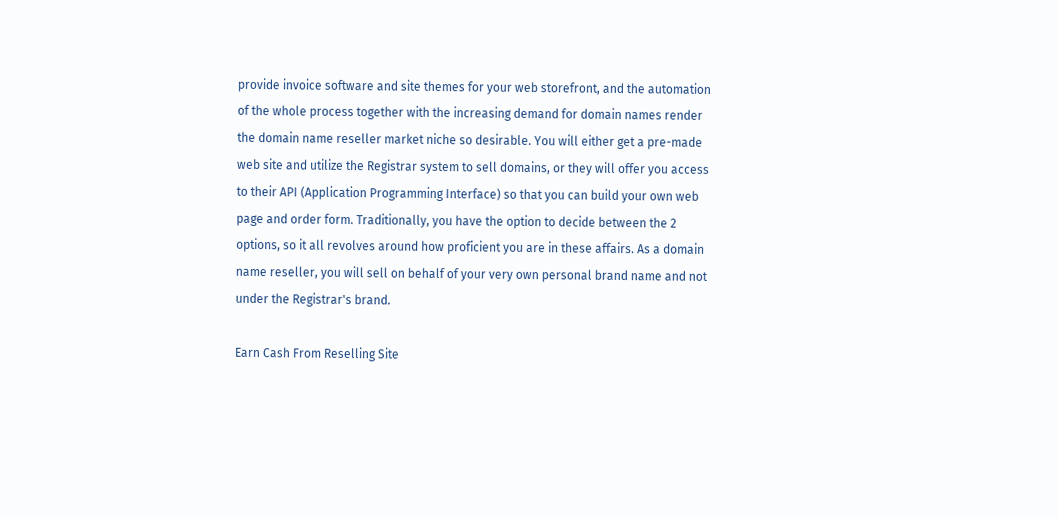provide invoice software and site themes for your web storefront, and the automation of the whole process together with the increasing demand for domain names render the domain name reseller market niche so desirable. You will either get a pre-made web site and utilize the Registrar system to sell domains, or they will offer you access to their API (Application Programming Interface) so that you can build your own web page and order form. Traditionally, you have the option to decide between the 2 options, so it all revolves around how proficient you are in these affairs. As a domain name reseller, you will sell on behalf of your very own personal brand name and not under the Registrar's brand.

Earn Cash From Reselling Site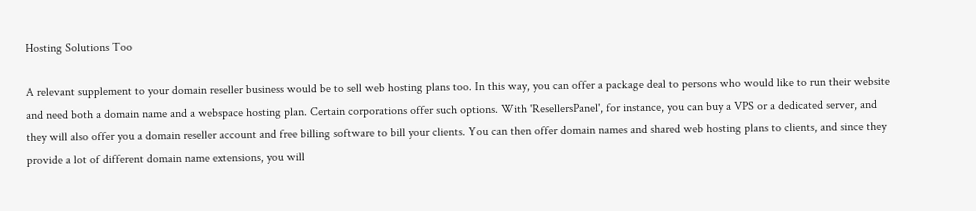Hosting Solutions Too

A relevant supplement to your domain reseller business would be to sell web hosting plans too. In this way, you can offer a package deal to persons who would like to run their website and need both a domain name and a webspace hosting plan. Certain corporations offer such options. With 'ResellersPanel', for instance, you can buy a VPS or a dedicated server, and they will also offer you a domain reseller account and free billing software to bill your clients. You can then offer domain names and shared web hosting plans to clients, and since they provide a lot of different domain name extensions, you will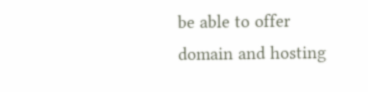be able to offer domain and hosting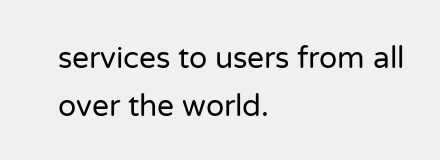services to users from all over the world.